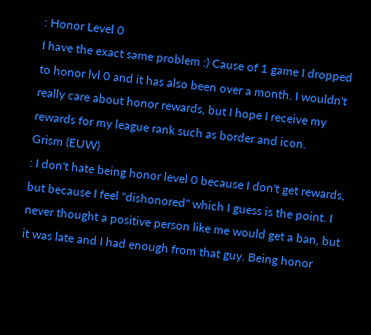: Honor Level 0
I have the exact same problem :) Cause of 1 game I dropped to honor lvl 0 and it has also been over a month. I wouldn't really care about honor rewards, but I hope I receive my rewards for my league rank such as border and icon.
Grism (EUW)
: I don't hate being honor level 0 because I don't get rewards, but because I feel "dishonored" which I guess is the point. I never thought a positive person like me would get a ban, but it was late and I had enough from that guy. Being honor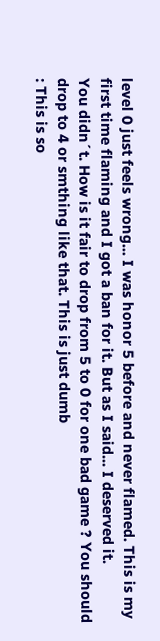level 0 just feels wrong... I was honor 5 before and never flamed. This is my first time flaming and I got a ban for it. But as I said... I deserved it.
You didn´t. How is it fair to drop from 5 to 0 for one bad game ? You should drop to 4 or smthing like that. This is just dumb
: This is so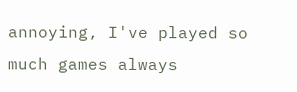annoying, I've played so much games always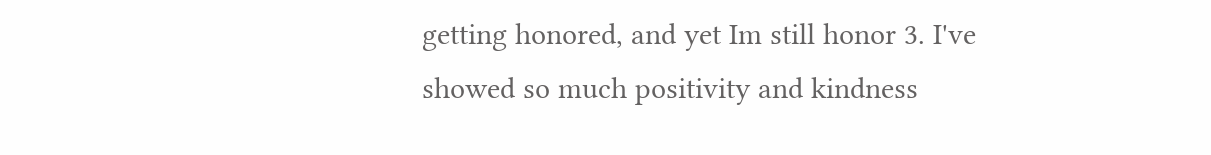getting honored, and yet Im still honor 3. I've showed so much positivity and kindness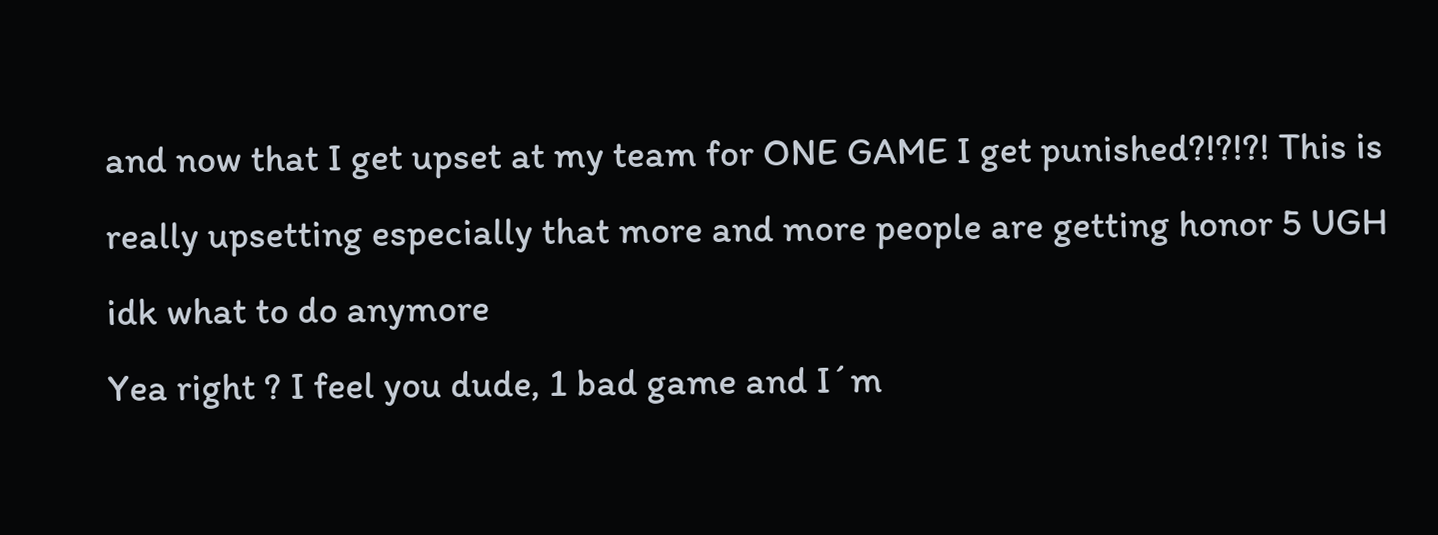and now that I get upset at my team for ONE GAME I get punished?!?!?! This is really upsetting especially that more and more people are getting honor 5 UGH idk what to do anymore
Yea right ? I feel you dude, 1 bad game and I´m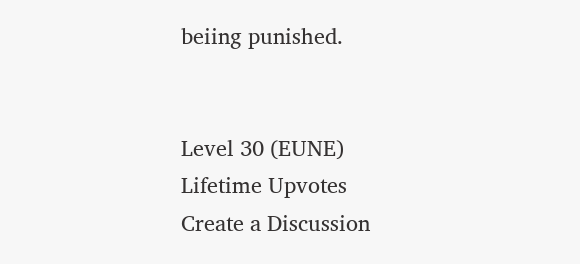beiing punished.


Level 30 (EUNE)
Lifetime Upvotes
Create a Discussion